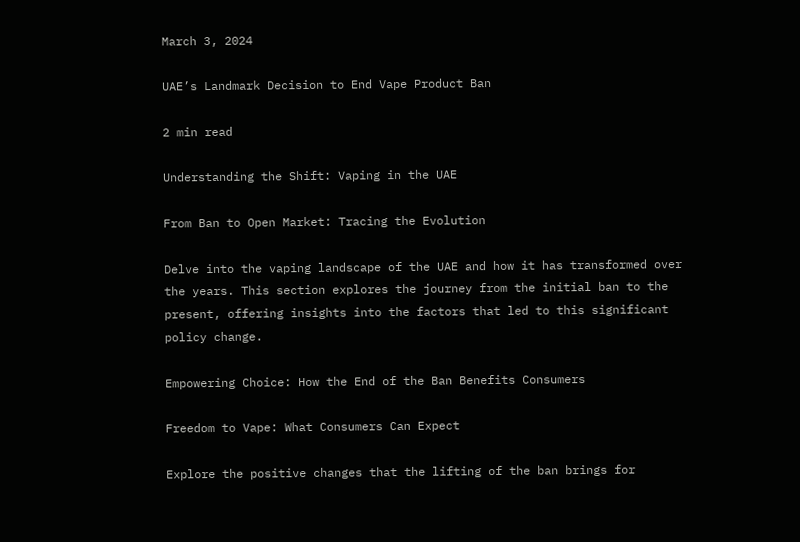March 3, 2024

UAE’s Landmark Decision to End Vape Product Ban

2 min read

Understanding the Shift: Vaping in the UAE

From Ban to Open Market: Tracing the Evolution

Delve into the vaping landscape of the UAE and how it has transformed over the years. This section explores the journey from the initial ban to the present, offering insights into the factors that led to this significant policy change.

Empowering Choice: How the End of the Ban Benefits Consumers

Freedom to Vape: What Consumers Can Expect

Explore the positive changes that the lifting of the ban brings for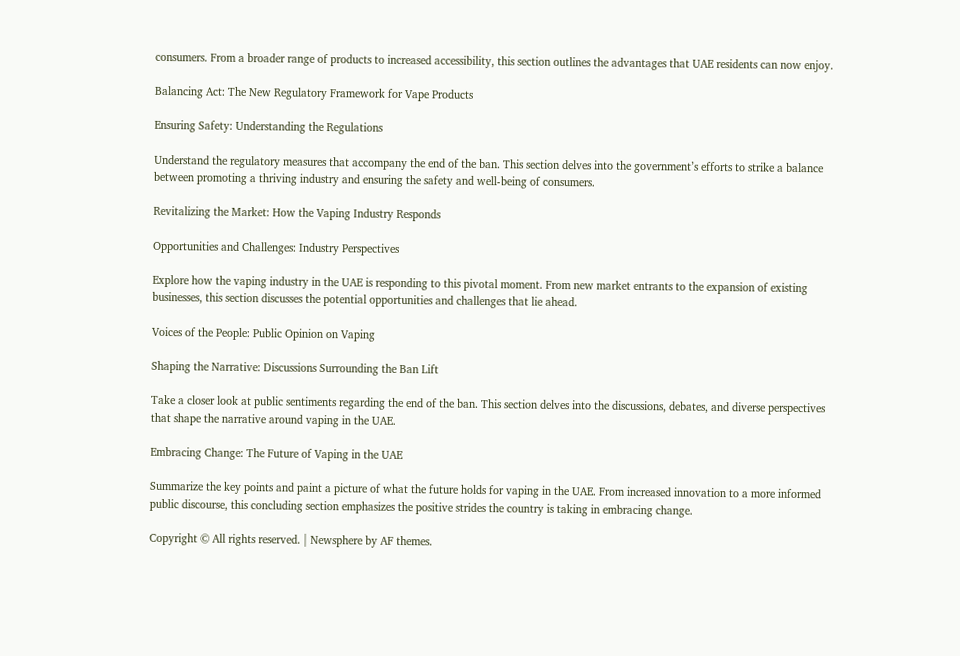consumers. From a broader range of products to increased accessibility, this section outlines the advantages that UAE residents can now enjoy.

Balancing Act: The New Regulatory Framework for Vape Products

Ensuring Safety: Understanding the Regulations

Understand the regulatory measures that accompany the end of the ban. This section delves into the government’s efforts to strike a balance between promoting a thriving industry and ensuring the safety and well-being of consumers.

Revitalizing the Market: How the Vaping Industry Responds

Opportunities and Challenges: Industry Perspectives

Explore how the vaping industry in the UAE is responding to this pivotal moment. From new market entrants to the expansion of existing businesses, this section discusses the potential opportunities and challenges that lie ahead.

Voices of the People: Public Opinion on Vaping

Shaping the Narrative: Discussions Surrounding the Ban Lift

Take a closer look at public sentiments regarding the end of the ban. This section delves into the discussions, debates, and diverse perspectives that shape the narrative around vaping in the UAE.

Embracing Change: The Future of Vaping in the UAE

Summarize the key points and paint a picture of what the future holds for vaping in the UAE. From increased innovation to a more informed public discourse, this concluding section emphasizes the positive strides the country is taking in embracing change.

Copyright © All rights reserved. | Newsphere by AF themes.